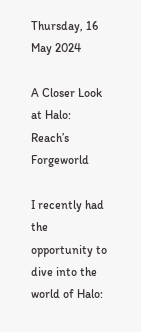Thursday, 16 May 2024

A Closer Look at Halo: Reach’s Forgeworld

I recently had the opportunity to dive into the world of Halo: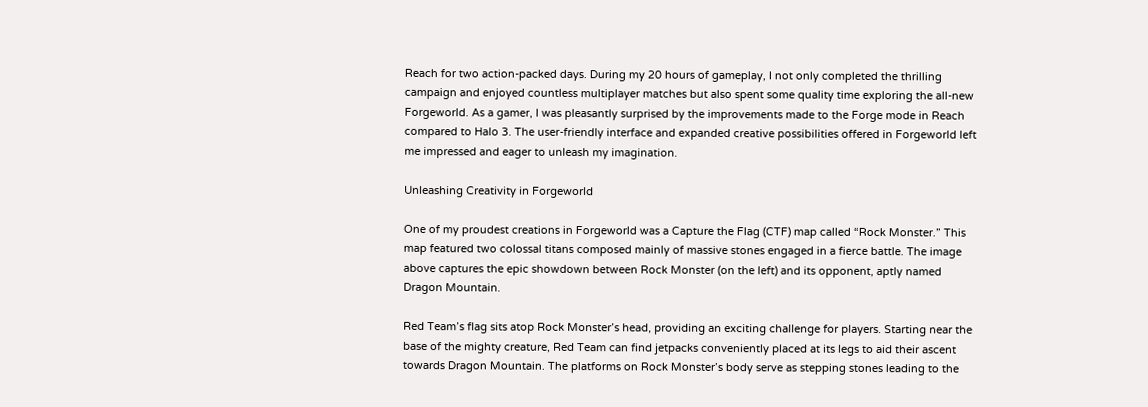Reach for two action-packed days. During my 20 hours of gameplay, I not only completed the thrilling campaign and enjoyed countless multiplayer matches but also spent some quality time exploring the all-new Forgeworld. As a gamer, I was pleasantly surprised by the improvements made to the Forge mode in Reach compared to Halo 3. The user-friendly interface and expanded creative possibilities offered in Forgeworld left me impressed and eager to unleash my imagination.

Unleashing Creativity in Forgeworld

One of my proudest creations in Forgeworld was a Capture the Flag (CTF) map called “Rock Monster.” This map featured two colossal titans composed mainly of massive stones engaged in a fierce battle. The image above captures the epic showdown between Rock Monster (on the left) and its opponent, aptly named Dragon Mountain.

Red Team’s flag sits atop Rock Monster’s head, providing an exciting challenge for players. Starting near the base of the mighty creature, Red Team can find jetpacks conveniently placed at its legs to aid their ascent towards Dragon Mountain. The platforms on Rock Monster’s body serve as stepping stones leading to the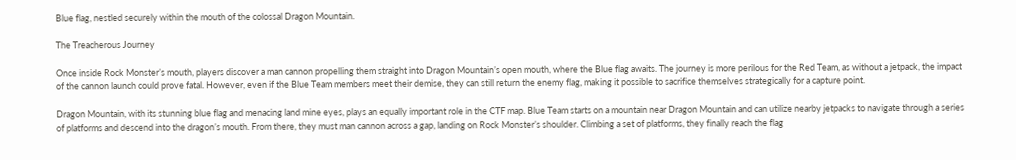Blue flag, nestled securely within the mouth of the colossal Dragon Mountain.

The Treacherous Journey

Once inside Rock Monster’s mouth, players discover a man cannon propelling them straight into Dragon Mountain’s open mouth, where the Blue flag awaits. The journey is more perilous for the Red Team, as without a jetpack, the impact of the cannon launch could prove fatal. However, even if the Blue Team members meet their demise, they can still return the enemy flag, making it possible to sacrifice themselves strategically for a capture point.

Dragon Mountain, with its stunning blue flag and menacing land mine eyes, plays an equally important role in the CTF map. Blue Team starts on a mountain near Dragon Mountain and can utilize nearby jetpacks to navigate through a series of platforms and descend into the dragon’s mouth. From there, they must man cannon across a gap, landing on Rock Monster’s shoulder. Climbing a set of platforms, they finally reach the flag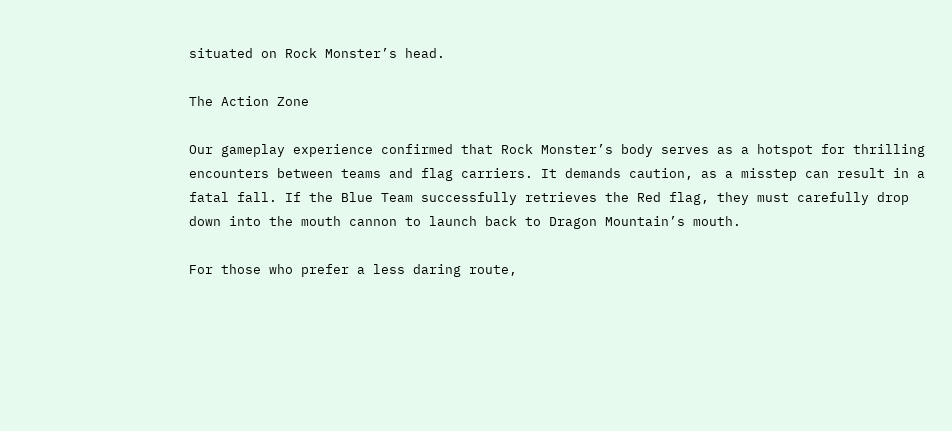situated on Rock Monster’s head.

The Action Zone

Our gameplay experience confirmed that Rock Monster’s body serves as a hotspot for thrilling encounters between teams and flag carriers. It demands caution, as a misstep can result in a fatal fall. If the Blue Team successfully retrieves the Red flag, they must carefully drop down into the mouth cannon to launch back to Dragon Mountain’s mouth.

For those who prefer a less daring route,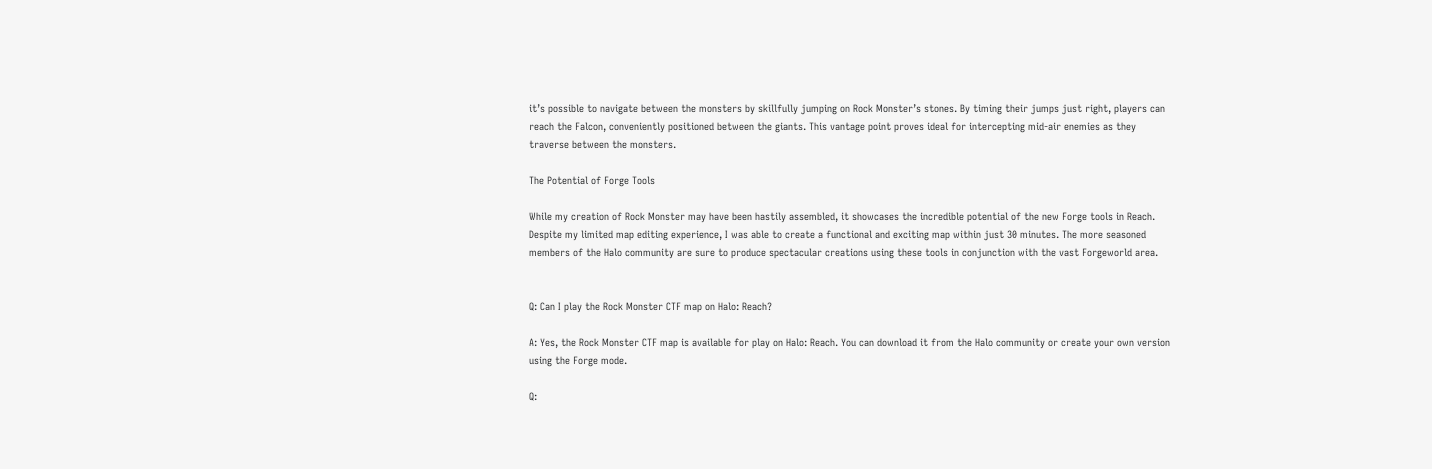it’s possible to navigate between the monsters by skillfully jumping on Rock Monster’s stones. By timing their jumps just right, players can reach the Falcon, conveniently positioned between the giants. This vantage point proves ideal for intercepting mid-air enemies as they traverse between the monsters.

The Potential of Forge Tools

While my creation of Rock Monster may have been hastily assembled, it showcases the incredible potential of the new Forge tools in Reach. Despite my limited map editing experience, I was able to create a functional and exciting map within just 30 minutes. The more seasoned members of the Halo community are sure to produce spectacular creations using these tools in conjunction with the vast Forgeworld area.


Q: Can I play the Rock Monster CTF map on Halo: Reach?

A: Yes, the Rock Monster CTF map is available for play on Halo: Reach. You can download it from the Halo community or create your own version using the Forge mode.

Q: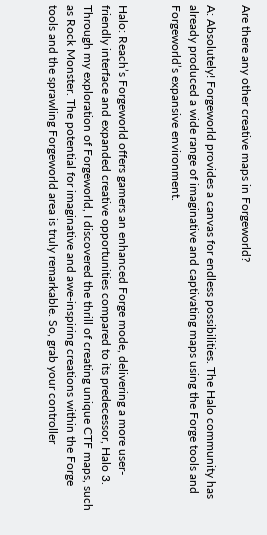Are there any other creative maps in Forgeworld?

A: Absolutely! Forgeworld provides a canvas for endless possibilities. The Halo community has already produced a wide range of imaginative and captivating maps using the Forge tools and Forgeworld’s expansive environment.


Halo: Reach’s Forgeworld offers gamers an enhanced Forge mode, delivering a more user-friendly interface and expanded creative opportunities compared to its predecessor, Halo 3. Through my exploration of Forgeworld, I discovered the thrill of creating unique CTF maps, such as Rock Monster. The potential for imaginative and awe-inspiring creations within the Forge tools and the sprawling Forgeworld area is truly remarkable. So, grab your controller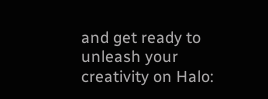and get ready to unleash your creativity on Halo: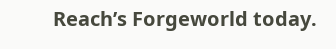Reach’s Forgeworld today.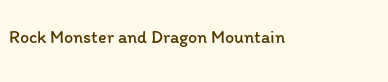Rock Monster and Dragon Mountain